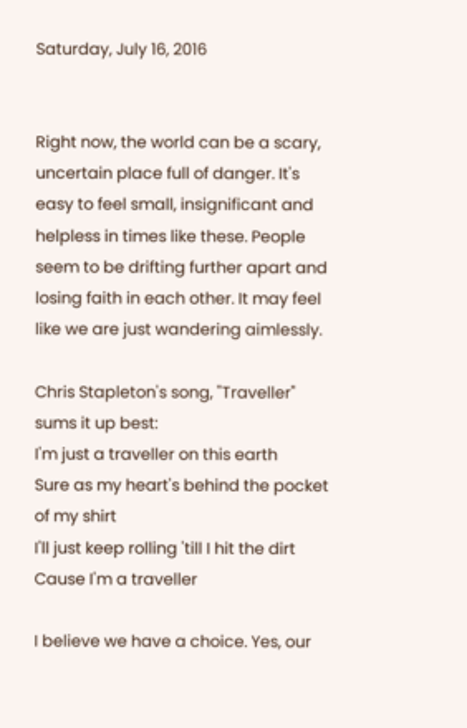Saturday, July 16, 2016


Right now, the world can be a scary, uncertain place full of danger. It's easy to feel small, insignificant and helpless in times like these. People seem to be drifting further apart and losing faith in each other. It may feel like we are just wandering aimlessly.

Chris Stapleton's song, "Traveller" sums it up best:
I'm just a traveller on this earth
Sure as my heart's behind the pocket of my shirt
I'll just keep rolling 'till I hit the dirt
Cause I'm a traveller

I believe we have a choice. Yes, our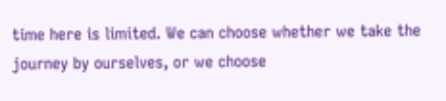time here is limited. We can choose whether we take the journey by ourselves, or we choose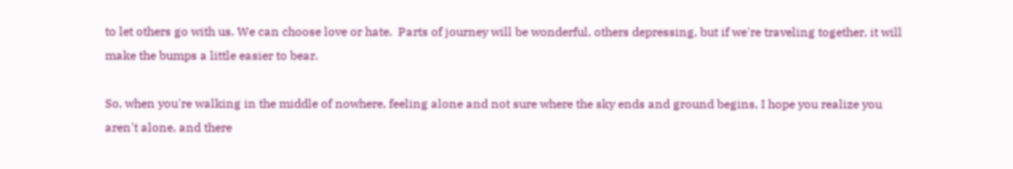to let others go with us. We can choose love or hate.  Parts of journey will be wonderful, others depressing, but if we're traveling together, it will make the bumps a little easier to bear.

So, when you're walking in the middle of nowhere, feeling alone and not sure where the sky ends and ground begins, I hope you realize you aren't alone, and there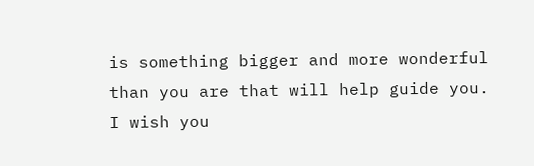is something bigger and more wonderful than you are that will help guide you. I wish you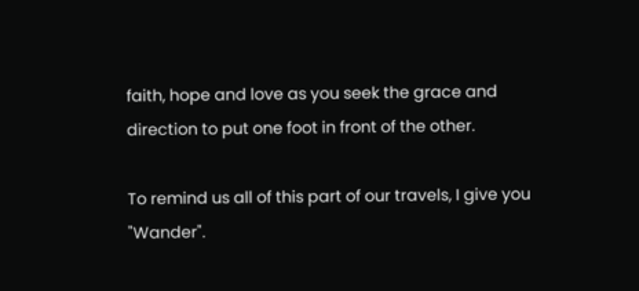faith, hope and love as you seek the grace and direction to put one foot in front of the other.

To remind us all of this part of our travels, I give you "Wander".